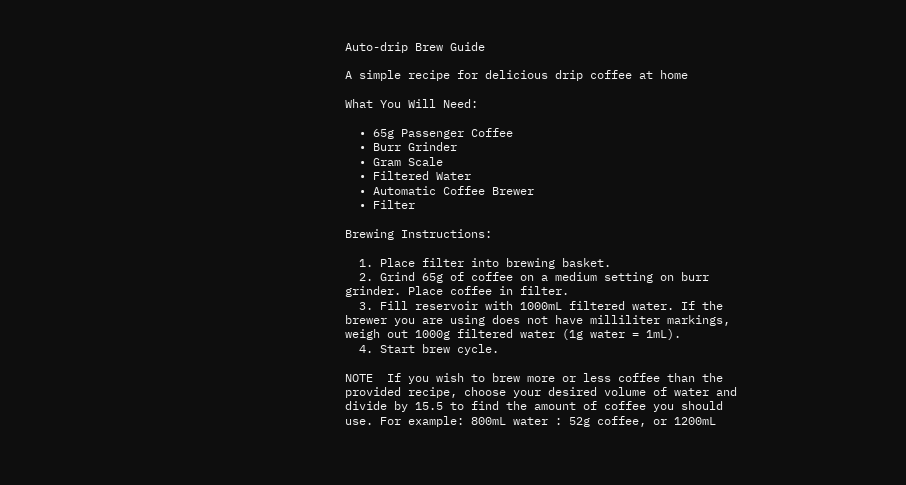Auto-drip Brew Guide

A simple recipe for delicious drip coffee at home

What You Will Need:

  • 65g Passenger Coffee
  • Burr Grinder
  • Gram Scale
  • Filtered Water
  • Automatic Coffee Brewer
  • Filter

Brewing Instructions:

  1. Place filter into brewing basket.
  2. Grind 65g of coffee on a medium setting on burr grinder. Place coffee in filter.
  3. Fill reservoir with 1000mL filtered water. If the brewer you are using does not have milliliter markings, weigh out 1000g filtered water (1g water = 1mL).
  4. Start brew cycle.

NOTE  If you wish to brew more or less coffee than the provided recipe, choose your desired volume of water and divide by 15.5 to find the amount of coffee you should use. For example: 800mL water : 52g coffee, or 1200mL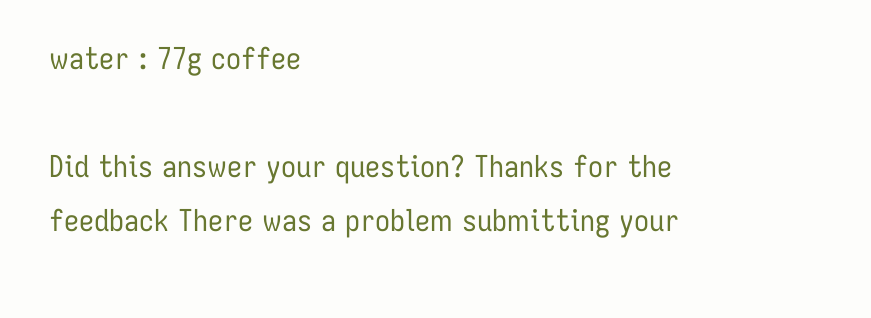water : 77g coffee

Did this answer your question? Thanks for the feedback There was a problem submitting your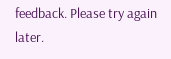feedback. Please try again later.